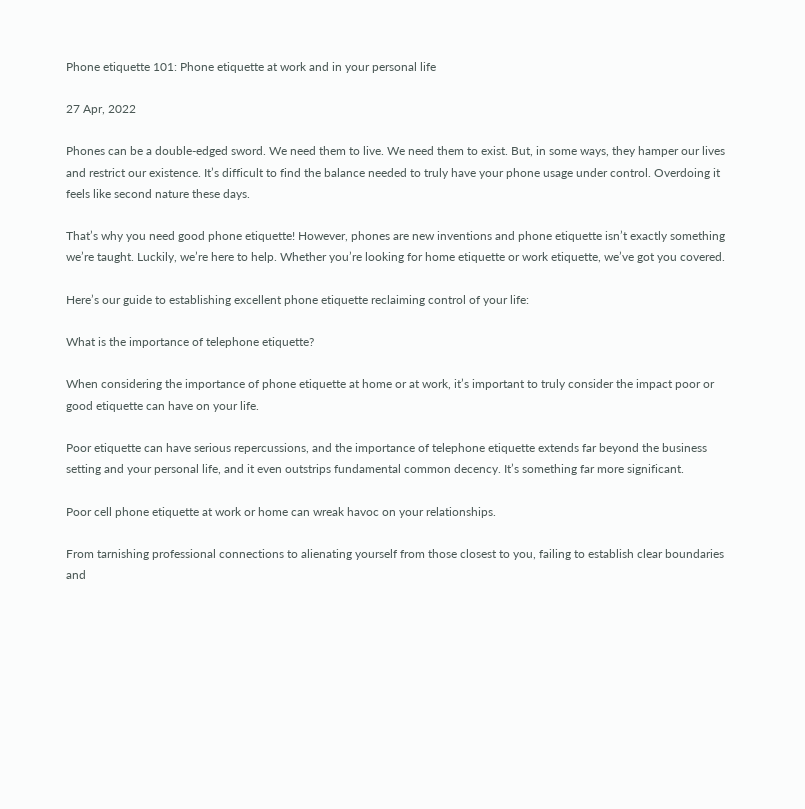Phone etiquette 101: Phone etiquette at work and in your personal life

27 Apr, 2022

Phones can be a double-edged sword. We need them to live. We need them to exist. But, in some ways, they hamper our lives and restrict our existence. It’s difficult to find the balance needed to truly have your phone usage under control. Overdoing it feels like second nature these days.

That’s why you need good phone etiquette! However, phones are new inventions and phone etiquette isn’t exactly something we’re taught. Luckily, we’re here to help. Whether you’re looking for home etiquette or work etiquette, we’ve got you covered.

Here’s our guide to establishing excellent phone etiquette reclaiming control of your life:

What is the importance of telephone etiquette?

When considering the importance of phone etiquette at home or at work, it’s important to truly consider the impact poor or good etiquette can have on your life.

Poor etiquette can have serious repercussions, and the importance of telephone etiquette extends far beyond the business setting and your personal life, and it even outstrips fundamental common decency. It’s something far more significant.

Poor cell phone etiquette at work or home can wreak havoc on your relationships.

From tarnishing professional connections to alienating yourself from those closest to you, failing to establish clear boundaries and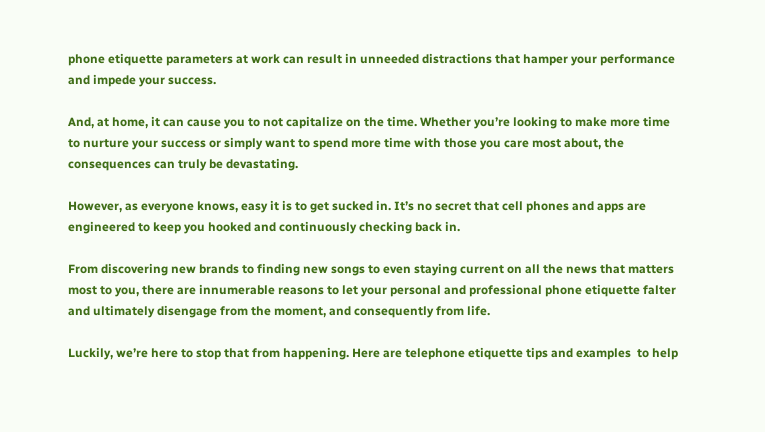phone etiquette parameters at work can result in unneeded distractions that hamper your performance and impede your success.

And, at home, it can cause you to not capitalize on the time. Whether you’re looking to make more time to nurture your success or simply want to spend more time with those you care most about, the consequences can truly be devastating.

However, as everyone knows, easy it is to get sucked in. It’s no secret that cell phones and apps are engineered to keep you hooked and continuously checking back in.

From discovering new brands to finding new songs to even staying current on all the news that matters most to you, there are innumerable reasons to let your personal and professional phone etiquette falter and ultimately disengage from the moment, and consequently from life.

Luckily, we’re here to stop that from happening. Here are telephone etiquette tips and examples  to help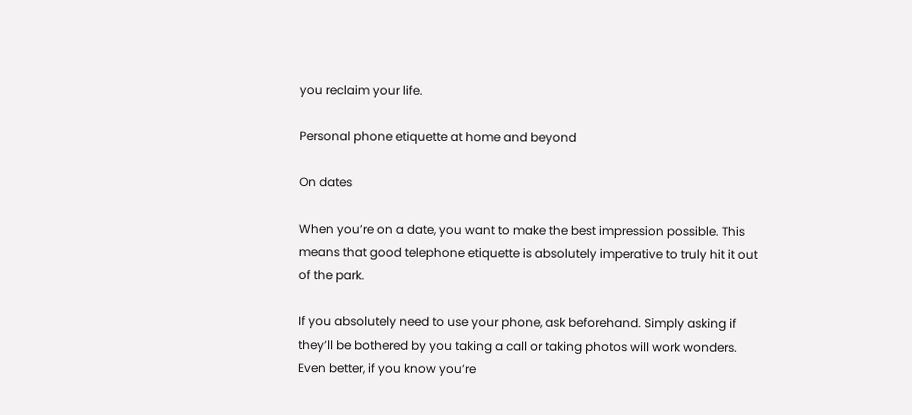you reclaim your life.

Personal phone etiquette at home and beyond

On dates

When you’re on a date, you want to make the best impression possible. This means that good telephone etiquette is absolutely imperative to truly hit it out of the park.

If you absolutely need to use your phone, ask beforehand. Simply asking if they’ll be bothered by you taking a call or taking photos will work wonders. Even better, if you know you’re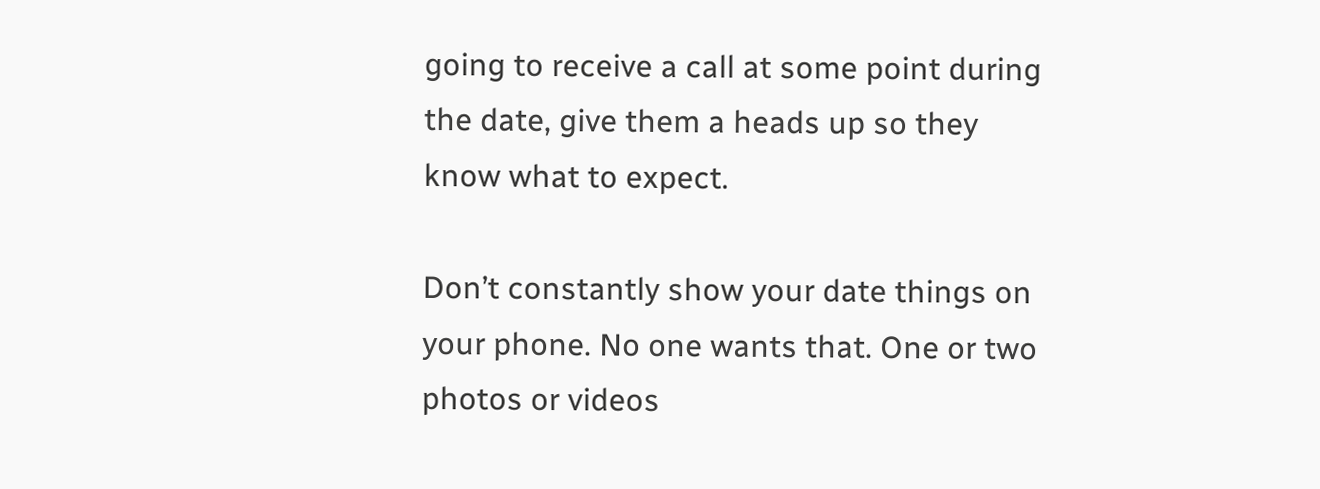going to receive a call at some point during the date, give them a heads up so they know what to expect.

Don’t constantly show your date things on your phone. No one wants that. One or two photos or videos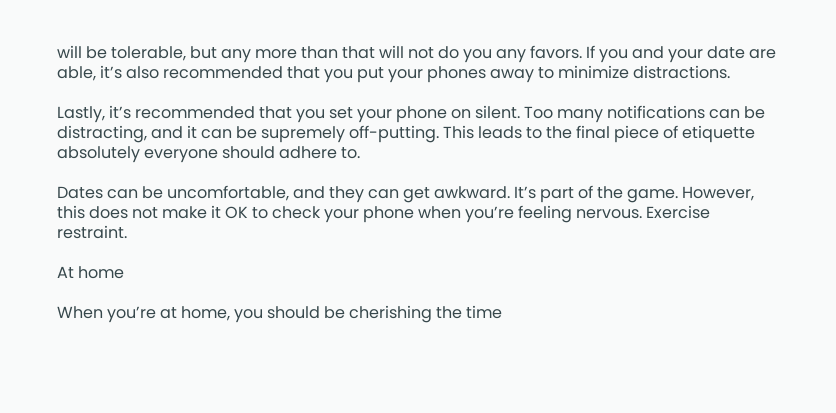will be tolerable, but any more than that will not do you any favors. If you and your date are able, it’s also recommended that you put your phones away to minimize distractions.

Lastly, it’s recommended that you set your phone on silent. Too many notifications can be distracting, and it can be supremely off-putting. This leads to the final piece of etiquette absolutely everyone should adhere to.

Dates can be uncomfortable, and they can get awkward. It’s part of the game. However, this does not make it OK to check your phone when you’re feeling nervous. Exercise restraint.

At home

When you’re at home, you should be cherishing the time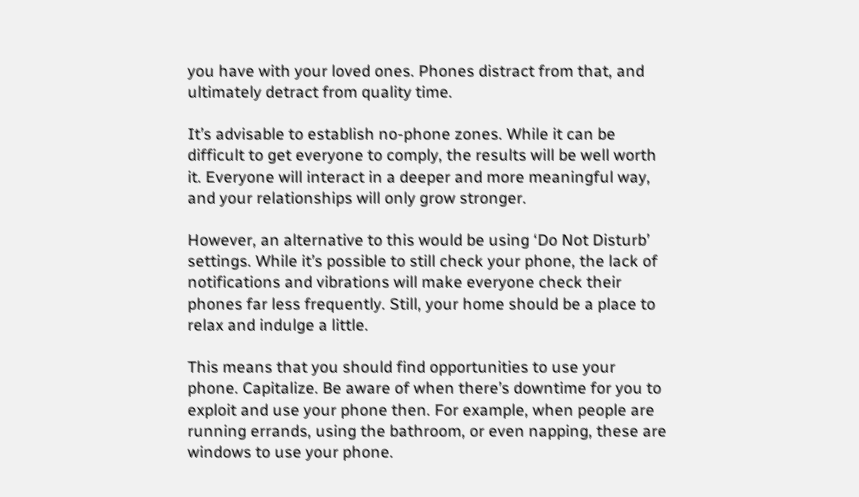you have with your loved ones. Phones distract from that, and ultimately detract from quality time.

It’s advisable to establish no-phone zones. While it can be difficult to get everyone to comply, the results will be well worth it. Everyone will interact in a deeper and more meaningful way, and your relationships will only grow stronger.

However, an alternative to this would be using ‘Do Not Disturb’ settings. While it’s possible to still check your phone, the lack of notifications and vibrations will make everyone check their phones far less frequently. Still, your home should be a place to relax and indulge a little.

This means that you should find opportunities to use your phone. Capitalize. Be aware of when there’s downtime for you to exploit and use your phone then. For example, when people are running errands, using the bathroom, or even napping, these are windows to use your phone.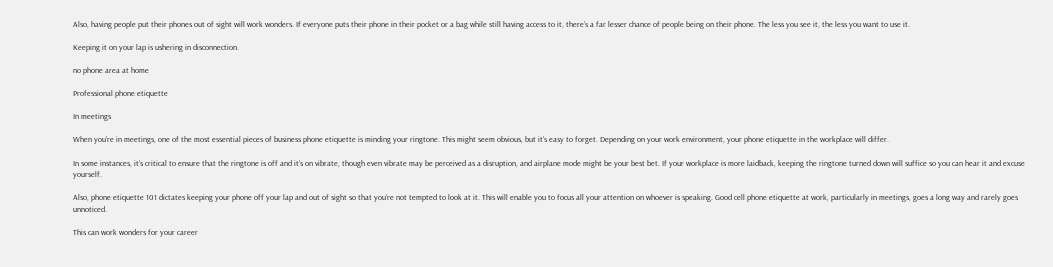Also, having people put their phones out of sight will work wonders. If everyone puts their phone in their pocket or a bag while still having access to it, there’s a far lesser chance of people being on their phone. The less you see it, the less you want to use it.

Keeping it on your lap is ushering in disconnection.

no phone area at home

Professional phone etiquette

In meetings

When you’re in meetings, one of the most essential pieces of business phone etiquette is minding your ringtone. This might seem obvious, but it’s easy to forget. Depending on your work environment, your phone etiquette in the workplace will differ.

In some instances, it’s critical to ensure that the ringtone is off and it’s on vibrate, though even vibrate may be perceived as a disruption, and airplane mode might be your best bet. If your workplace is more laidback, keeping the ringtone turned down will suffice so you can hear it and excuse yourself.

Also, phone etiquette 101 dictates keeping your phone off your lap and out of sight so that you’re not tempted to look at it. This will enable you to focus all your attention on whoever is speaking. Good cell phone etiquette at work, particularly in meetings, goes a long way and rarely goes unnoticed.

This can work wonders for your career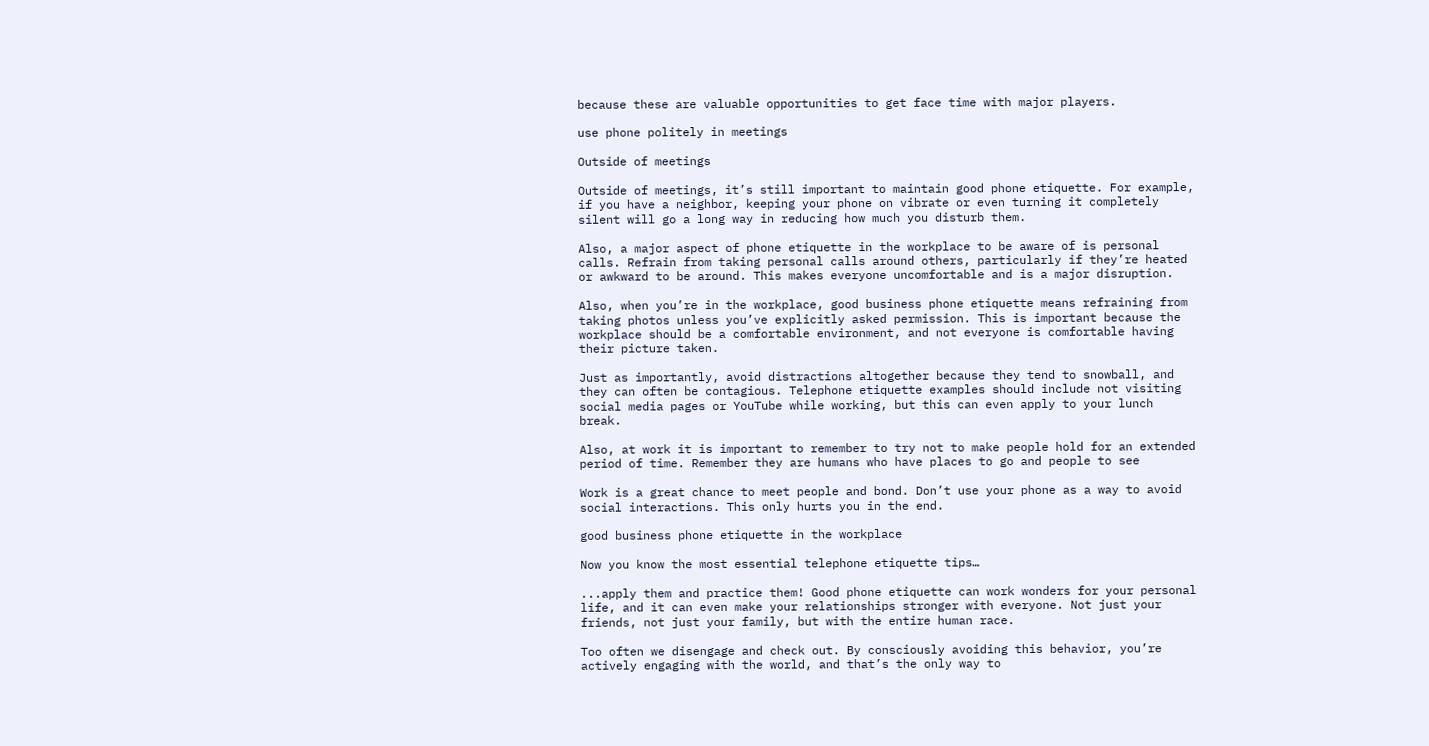because these are valuable opportunities to get face time with major players.

use phone politely in meetings

Outside of meetings

Outside of meetings, it’s still important to maintain good phone etiquette. For example, if you have a neighbor, keeping your phone on vibrate or even turning it completely silent will go a long way in reducing how much you disturb them.

Also, a major aspect of phone etiquette in the workplace to be aware of is personal calls. Refrain from taking personal calls around others, particularly if they’re heated or awkward to be around. This makes everyone uncomfortable and is a major disruption.

Also, when you’re in the workplace, good business phone etiquette means refraining from taking photos unless you’ve explicitly asked permission. This is important because the workplace should be a comfortable environment, and not everyone is comfortable having their picture taken.

Just as importantly, avoid distractions altogether because they tend to snowball, and they can often be contagious. Telephone etiquette examples should include not visiting social media pages or YouTube while working, but this can even apply to your lunch break.

Also, at work it is important to remember to try not to make people hold for an extended period of time. Remember they are humans who have places to go and people to see

Work is a great chance to meet people and bond. Don’t use your phone as a way to avoid social interactions. This only hurts you in the end.

good business phone etiquette in the workplace

Now you know the most essential telephone etiquette tips…

...apply them and practice them! Good phone etiquette can work wonders for your personal life, and it can even make your relationships stronger with everyone. Not just your friends, not just your family, but with the entire human race.

Too often we disengage and check out. By consciously avoiding this behavior, you’re actively engaging with the world, and that’s the only way to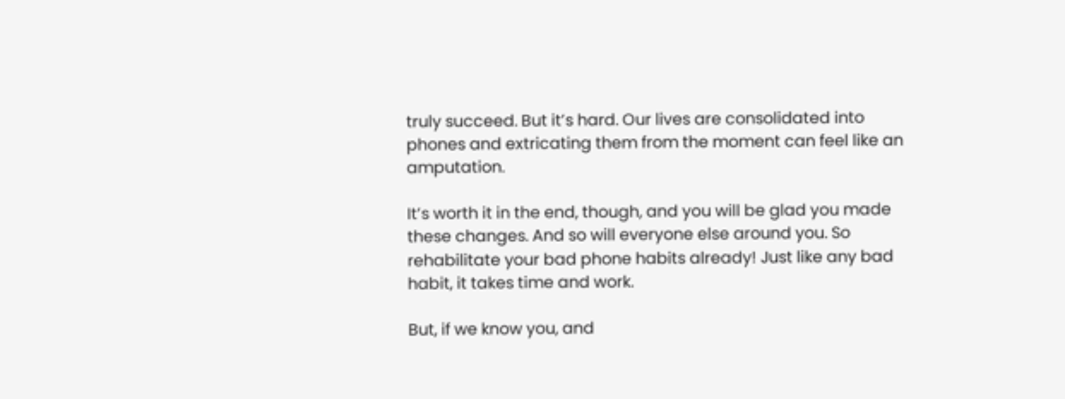truly succeed. But it’s hard. Our lives are consolidated into phones and extricating them from the moment can feel like an amputation.

It’s worth it in the end, though, and you will be glad you made these changes. And so will everyone else around you. So rehabilitate your bad phone habits already! Just like any bad habit, it takes time and work.

But, if we know you, and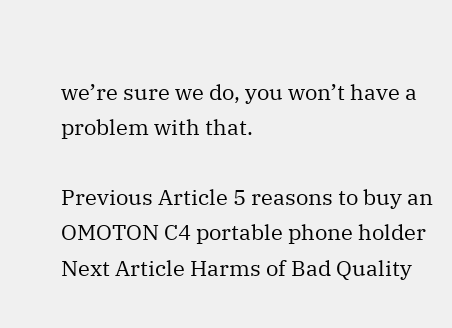we’re sure we do, you won’t have a problem with that.

Previous Article 5 reasons to buy an OMOTON C4 portable phone holder
Next Article Harms of Bad Quality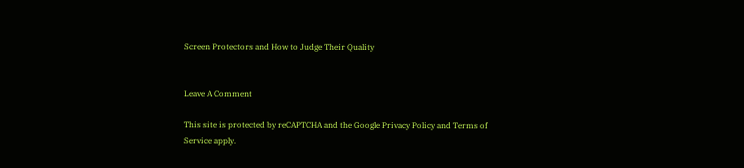Screen Protectors and How to Judge Their Quality


Leave A Comment

This site is protected by reCAPTCHA and the Google Privacy Policy and Terms of Service apply.